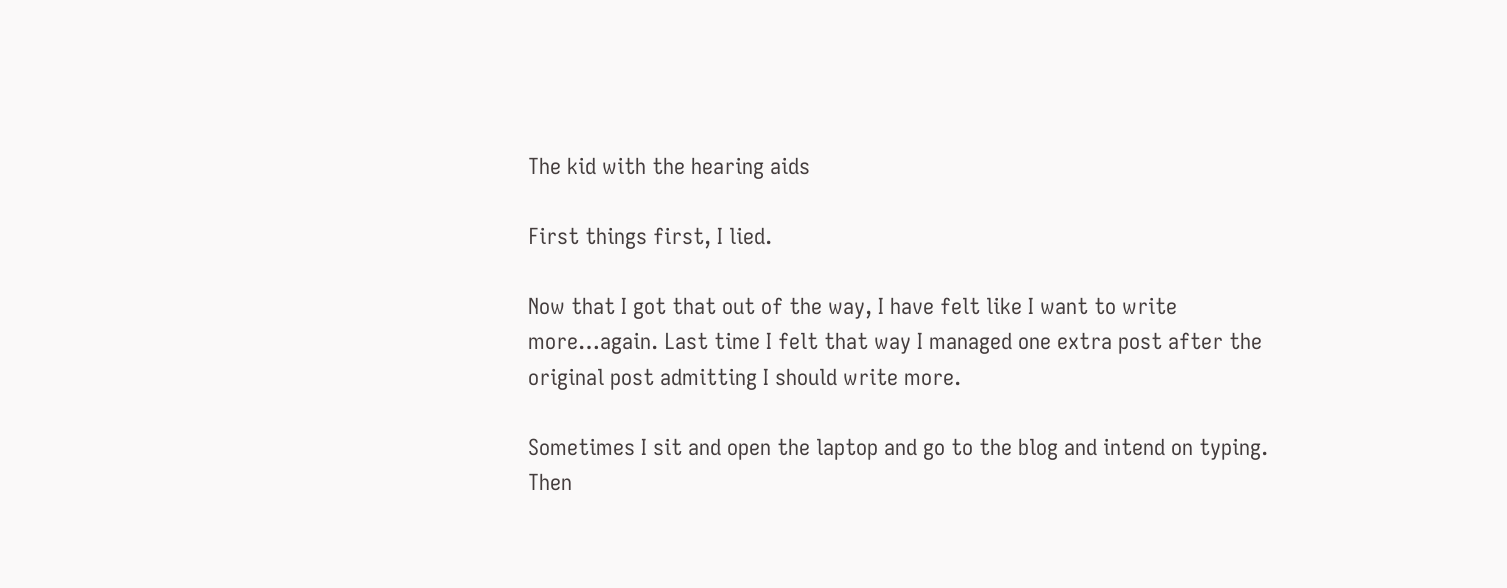The kid with the hearing aids

First things first, I lied.

Now that I got that out of the way, I have felt like I want to write more…again. Last time I felt that way I managed one extra post after the original post admitting I should write more.

Sometimes I sit and open the laptop and go to the blog and intend on typing. Then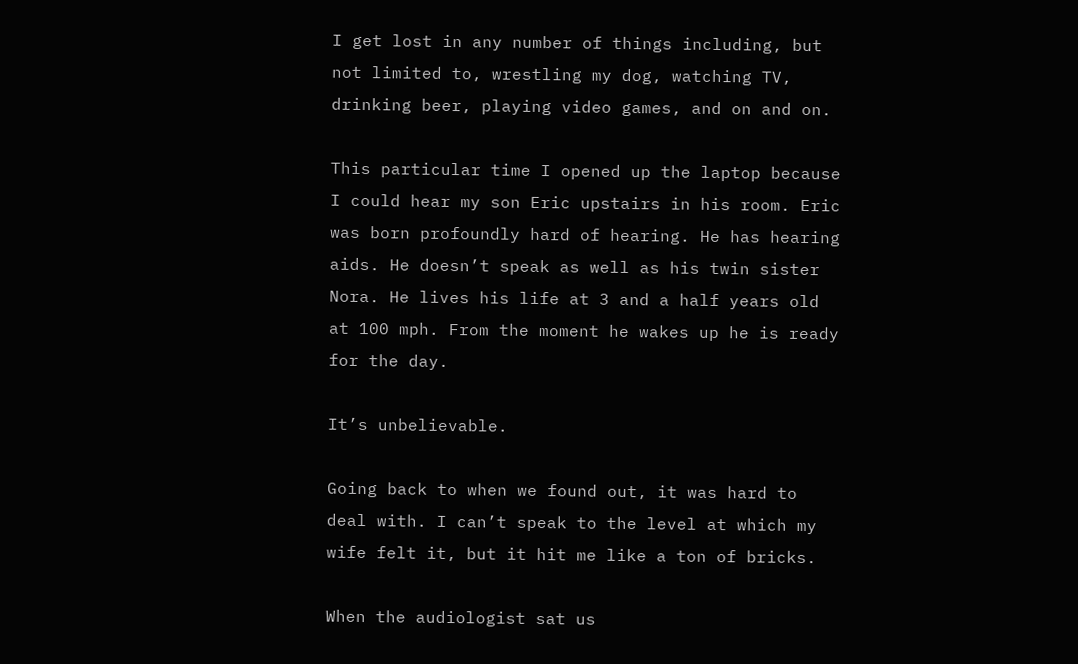I get lost in any number of things including, but not limited to, wrestling my dog, watching TV, drinking beer, playing video games, and on and on.

This particular time I opened up the laptop because I could hear my son Eric upstairs in his room. Eric was born profoundly hard of hearing. He has hearing aids. He doesn’t speak as well as his twin sister Nora. He lives his life at 3 and a half years old at 100 mph. From the moment he wakes up he is ready for the day.

It’s unbelievable.

Going back to when we found out, it was hard to deal with. I can’t speak to the level at which my wife felt it, but it hit me like a ton of bricks.

When the audiologist sat us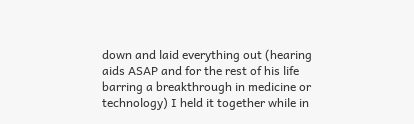down and laid everything out (hearing aids ASAP and for the rest of his life barring a breakthrough in medicine or technology) I held it together while in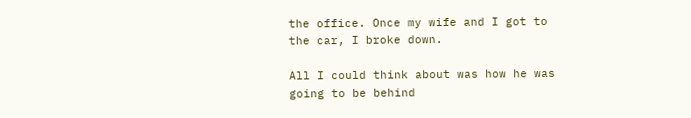the office. Once my wife and I got to the car, I broke down.

All I could think about was how he was going to be behind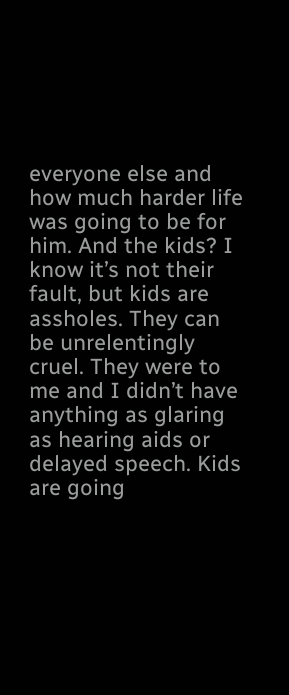everyone else and how much harder life was going to be for him. And the kids? I know it’s not their fault, but kids are assholes. They can be unrelentingly cruel. They were to me and I didn’t have anything as glaring as hearing aids or delayed speech. Kids are going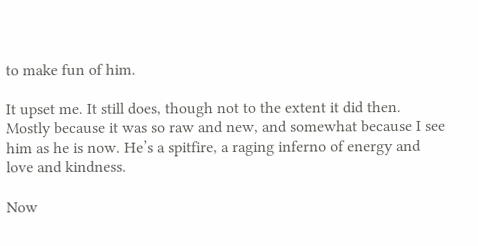to make fun of him.

It upset me. It still does, though not to the extent it did then. Mostly because it was so raw and new, and somewhat because I see him as he is now. He’s a spitfire, a raging inferno of energy and love and kindness.

Now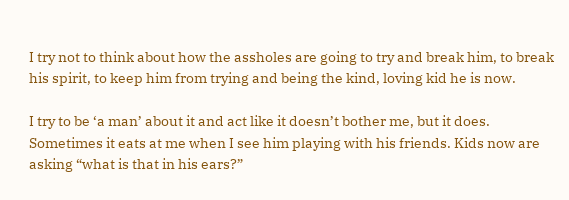I try not to think about how the assholes are going to try and break him, to break his spirit, to keep him from trying and being the kind, loving kid he is now.

I try to be ‘a man’ about it and act like it doesn’t bother me, but it does. Sometimes it eats at me when I see him playing with his friends. Kids now are asking “what is that in his ears?”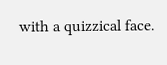with a quizzical face.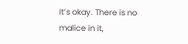It’s okay. There is no malice in it,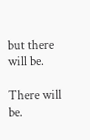but there will be.

There will be.